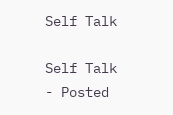Self Talk

Self Talk - Posted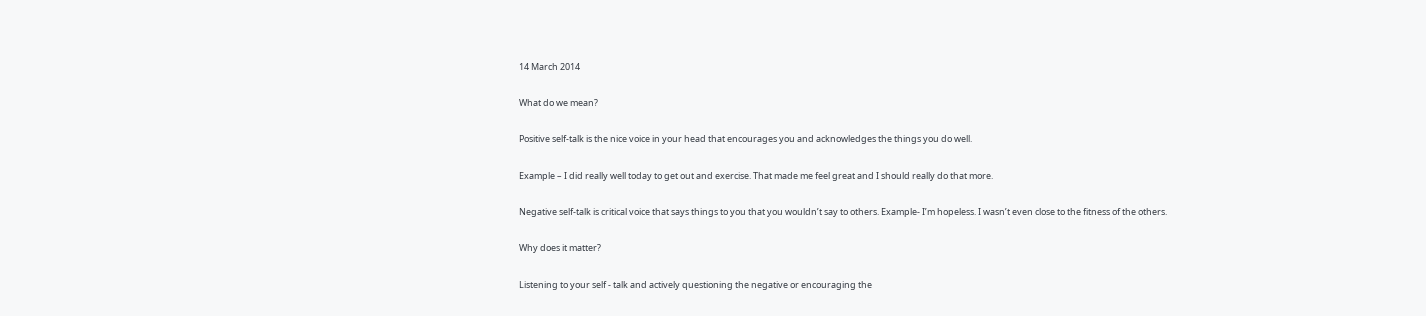14 March 2014

What do we mean?

Positive self-talk is the nice voice in your head that encourages you and acknowledges the things you do well.

Example – I did really well today to get out and exercise. That made me feel great and I should really do that more.

Negative self-talk is critical voice that says things to you that you wouldn’t say to others. Example- I’m hopeless. I wasn’t even close to the fitness of the others.

Why does it matter?

Listening to your self - talk and actively questioning the negative or encouraging the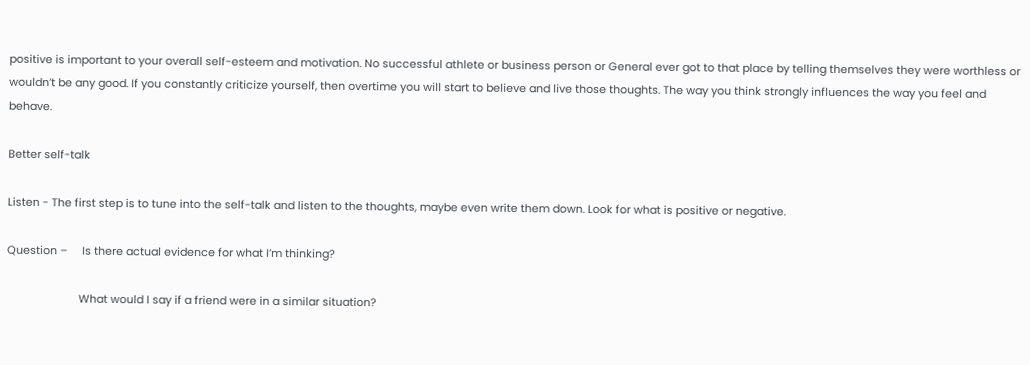positive is important to your overall self-esteem and motivation. No successful athlete or business person or General ever got to that place by telling themselves they were worthless or wouldn’t be any good. If you constantly criticize yourself, then overtime you will start to believe and live those thoughts. The way you think strongly influences the way you feel and behave.

Better self-talk

Listen - The first step is to tune into the self-talk and listen to the thoughts, maybe even write them down. Look for what is positive or negative.

Question –     Is there actual evidence for what I’m thinking?

                        What would I say if a friend were in a similar situation?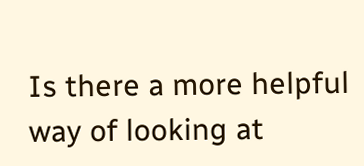Is there a more helpful way of looking at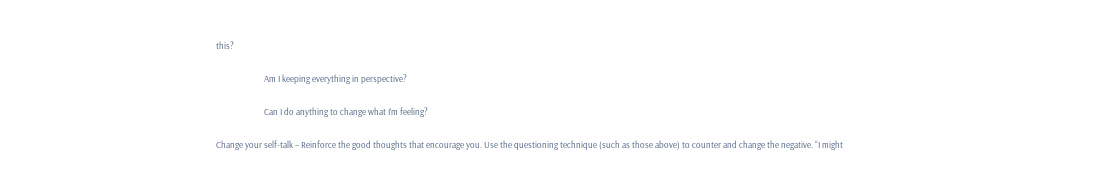this?

                        Am I keeping everything in perspective?

                        Can I do anything to change what I’m feeling?

Change your self-talk – Reinforce the good thoughts that encourage you. Use the questioning technique (such as those above) to counter and change the negative. “I might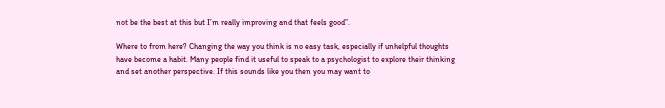not be the best at this but I’m really improving and that feels good”.

Where to from here? Changing the way you think is no easy task, especially if unhelpful thoughts have become a habit. Many people find it useful to speak to a psychologist to explore their thinking and set another perspective. If this sounds like you then you may want to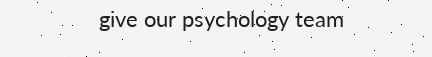give our psychology team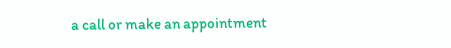a call or make an appointment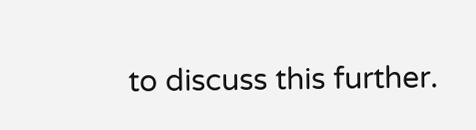to discuss this further.